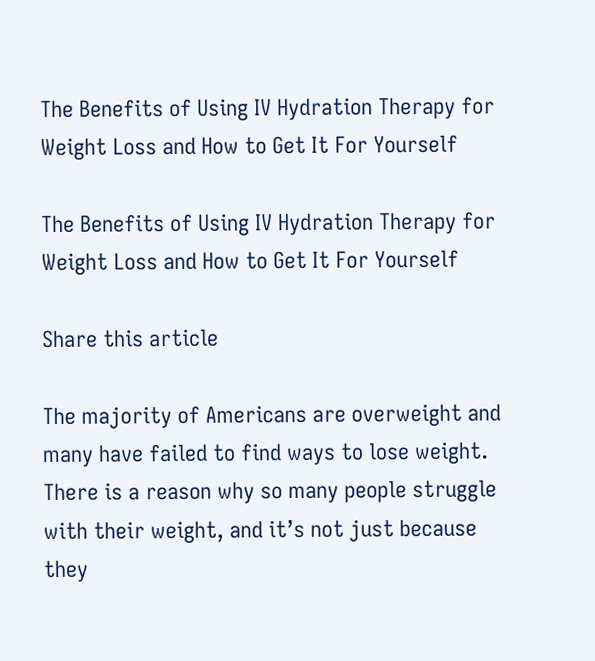The Benefits of Using IV Hydration Therapy for Weight Loss and How to Get It For Yourself

The Benefits of Using IV Hydration Therapy for Weight Loss and How to Get It For Yourself

Share this article

The majority of Americans are overweight and many have failed to find ways to lose weight. There is a reason why so many people struggle with their weight, and it’s not just because they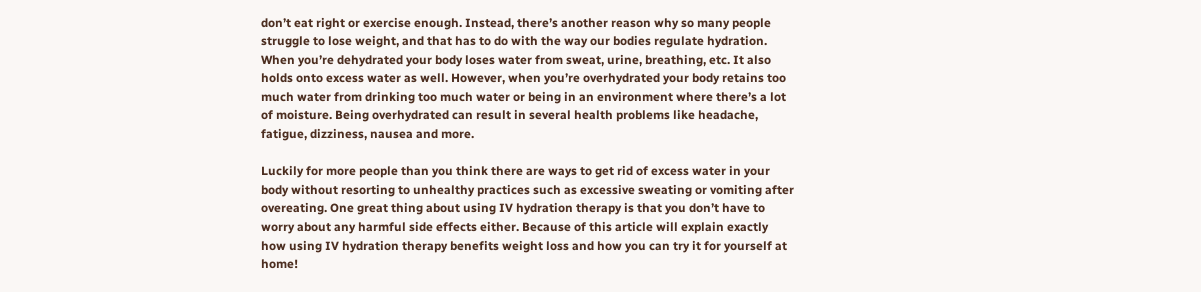don’t eat right or exercise enough. Instead, there’s another reason why so many people struggle to lose weight, and that has to do with the way our bodies regulate hydration. When you’re dehydrated your body loses water from sweat, urine, breathing, etc. It also holds onto excess water as well. However, when you’re overhydrated your body retains too much water from drinking too much water or being in an environment where there’s a lot of moisture. Being overhydrated can result in several health problems like headache, fatigue, dizziness, nausea and more.

Luckily for more people than you think there are ways to get rid of excess water in your body without resorting to unhealthy practices such as excessive sweating or vomiting after overeating. One great thing about using IV hydration therapy is that you don’t have to worry about any harmful side effects either. Because of this article will explain exactly how using IV hydration therapy benefits weight loss and how you can try it for yourself at home!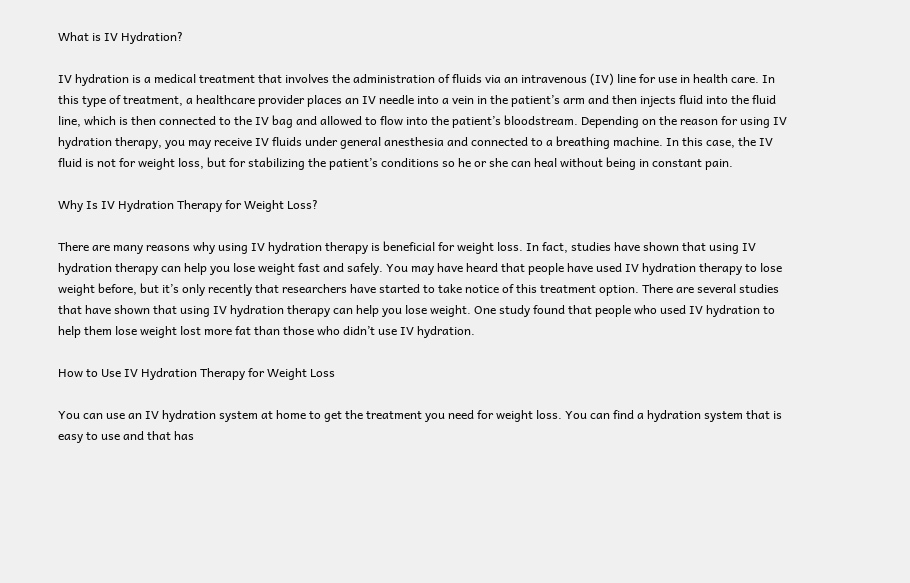What is IV Hydration?

IV hydration is a medical treatment that involves the administration of fluids via an intravenous (IV) line for use in health care. In this type of treatment, a healthcare provider places an IV needle into a vein in the patient’s arm and then injects fluid into the fluid line, which is then connected to the IV bag and allowed to flow into the patient’s bloodstream. Depending on the reason for using IV hydration therapy, you may receive IV fluids under general anesthesia and connected to a breathing machine. In this case, the IV fluid is not for weight loss, but for stabilizing the patient’s conditions so he or she can heal without being in constant pain.

Why Is IV Hydration Therapy for Weight Loss?

There are many reasons why using IV hydration therapy is beneficial for weight loss. In fact, studies have shown that using IV hydration therapy can help you lose weight fast and safely. You may have heard that people have used IV hydration therapy to lose weight before, but it’s only recently that researchers have started to take notice of this treatment option. There are several studies that have shown that using IV hydration therapy can help you lose weight. One study found that people who used IV hydration to help them lose weight lost more fat than those who didn’t use IV hydration.

How to Use IV Hydration Therapy for Weight Loss

You can use an IV hydration system at home to get the treatment you need for weight loss. You can find a hydration system that is easy to use and that has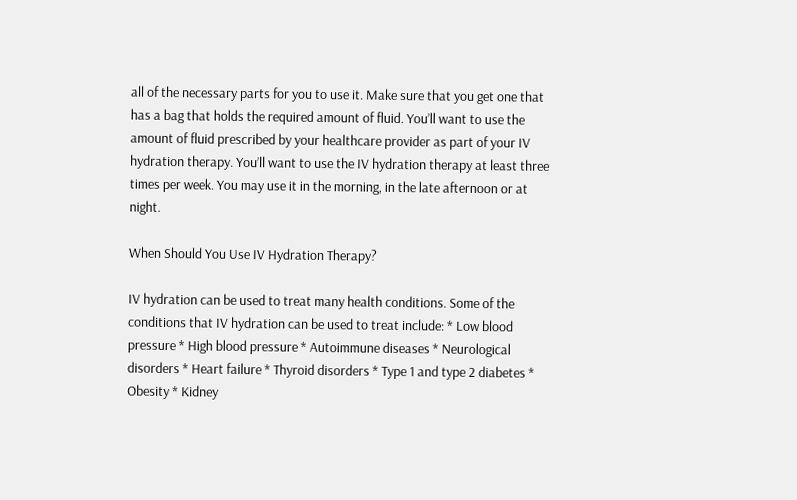all of the necessary parts for you to use it. Make sure that you get one that has a bag that holds the required amount of fluid. You’ll want to use the amount of fluid prescribed by your healthcare provider as part of your IV hydration therapy. You’ll want to use the IV hydration therapy at least three times per week. You may use it in the morning, in the late afternoon or at night.

When Should You Use IV Hydration Therapy?

IV hydration can be used to treat many health conditions. Some of the conditions that IV hydration can be used to treat include: * Low blood pressure * High blood pressure * Autoimmune diseases * Neurological disorders * Heart failure * Thyroid disorders * Type 1 and type 2 diabetes * Obesity * Kidney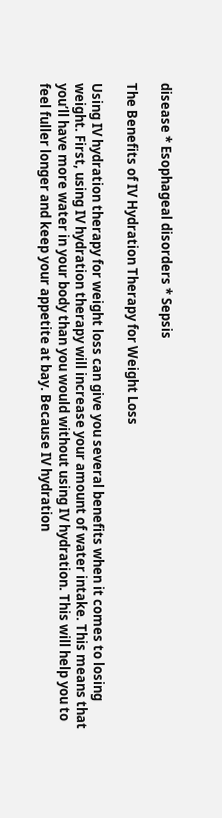disease * Esophageal disorders * Sepsis

The Benefits of IV Hydration Therapy for Weight Loss

Using IV hydration therapy for weight loss can give you several benefits when it comes to losing weight. First, using IV hydration therapy will increase your amount of water intake. This means that you’ll have more water in your body than you would without using IV hydration. This will help you to feel fuller longer and keep your appetite at bay. Because IV hydration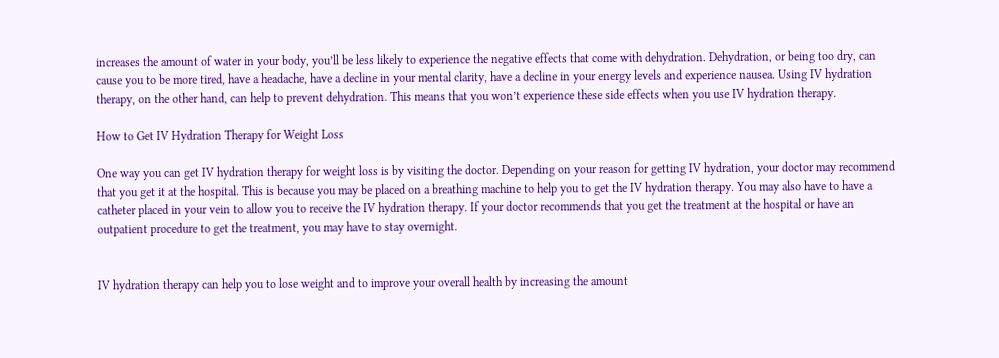increases the amount of water in your body, you’ll be less likely to experience the negative effects that come with dehydration. Dehydration, or being too dry, can cause you to be more tired, have a headache, have a decline in your mental clarity, have a decline in your energy levels and experience nausea. Using IV hydration therapy, on the other hand, can help to prevent dehydration. This means that you won’t experience these side effects when you use IV hydration therapy.

How to Get IV Hydration Therapy for Weight Loss

One way you can get IV hydration therapy for weight loss is by visiting the doctor. Depending on your reason for getting IV hydration, your doctor may recommend that you get it at the hospital. This is because you may be placed on a breathing machine to help you to get the IV hydration therapy. You may also have to have a catheter placed in your vein to allow you to receive the IV hydration therapy. If your doctor recommends that you get the treatment at the hospital or have an outpatient procedure to get the treatment, you may have to stay overnight.


IV hydration therapy can help you to lose weight and to improve your overall health by increasing the amount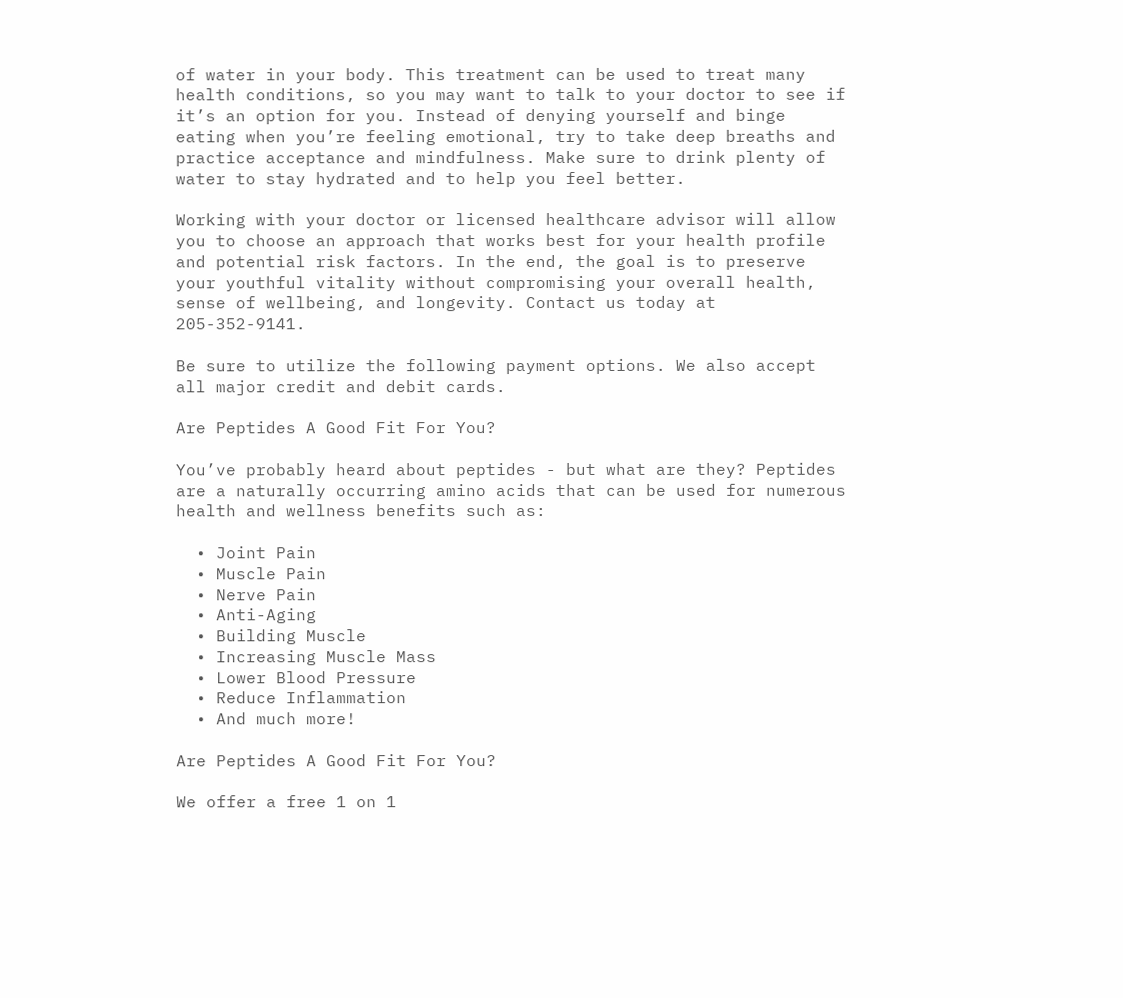of water in your body. This treatment can be used to treat many health conditions, so you may want to talk to your doctor to see if it’s an option for you. Instead of denying yourself and binge eating when you’re feeling emotional, try to take deep breaths and practice acceptance and mindfulness. Make sure to drink plenty of water to stay hydrated and to help you feel better.

Working with your doctor or licensed healthcare advisor will allow you to choose an approach that works best for your health profile and potential risk factors. In the end, the goal is to preserve your youthful vitality without compromising your overall health, sense of wellbeing, and longevity. Contact us today at 205-352-9141.

Be sure to utilize the following payment options. We also accept all major credit and debit cards.

Are Peptides A Good Fit For You?

You’ve probably heard about peptides - but what are they? Peptides are a naturally occurring amino acids that can be used for numerous health and wellness benefits such as:

  • Joint Pain
  • Muscle Pain
  • Nerve Pain
  • Anti-Aging
  • Building Muscle
  • Increasing Muscle Mass
  • Lower Blood Pressure
  • Reduce Inflammation
  • And much more!

Are Peptides A Good Fit For You?

We offer a free 1 on 1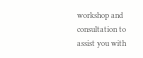workshop and consultation to assist you with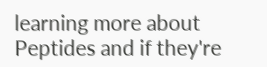learning more about Peptides and if they're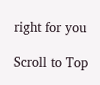right for you

Scroll to Top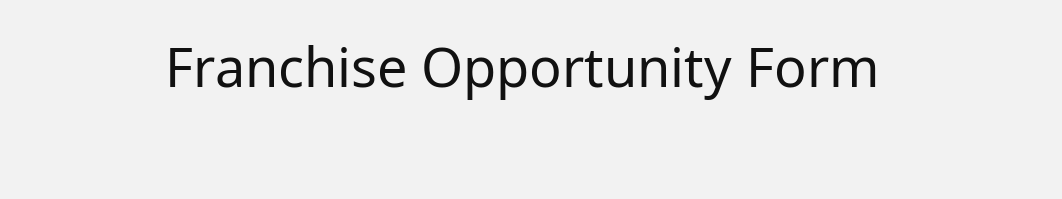Franchise Opportunity Form